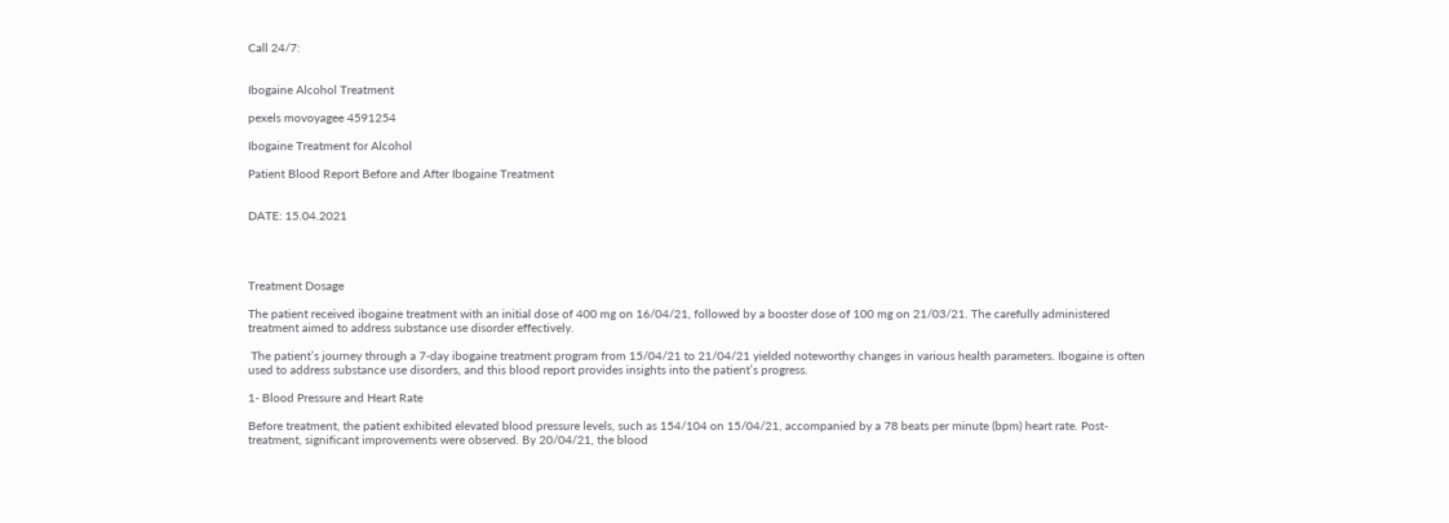Call 24/7:


Ibogaine Alcohol Treatment

pexels movoyagee 4591254

Ibogaine Treatment for Alcohol

Patient Blood Report Before and After Ibogaine Treatment


DATE: 15.04.2021




Treatment Dosage

The patient received ibogaine treatment with an initial dose of 400 mg on 16/04/21, followed by a booster dose of 100 mg on 21/03/21. The carefully administered treatment aimed to address substance use disorder effectively.

 The patient’s journey through a 7-day ibogaine treatment program from 15/04/21 to 21/04/21 yielded noteworthy changes in various health parameters. Ibogaine is often used to address substance use disorders, and this blood report provides insights into the patient’s progress.

1- Blood Pressure and Heart Rate

Before treatment, the patient exhibited elevated blood pressure levels, such as 154/104 on 15/04/21, accompanied by a 78 beats per minute (bpm) heart rate. Post-treatment, significant improvements were observed. By 20/04/21, the blood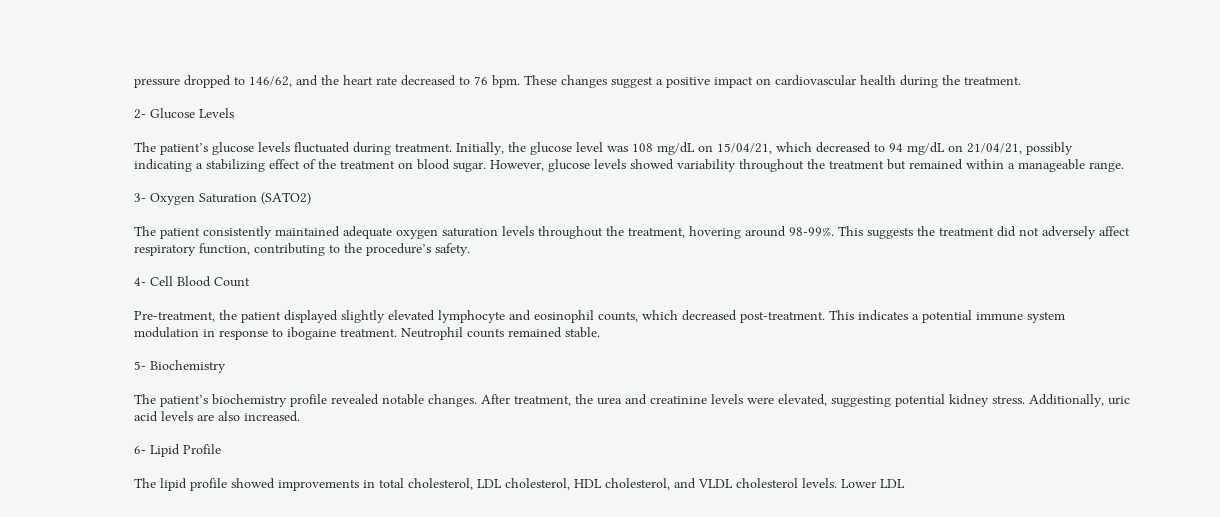pressure dropped to 146/62, and the heart rate decreased to 76 bpm. These changes suggest a positive impact on cardiovascular health during the treatment.

2- Glucose Levels

The patient’s glucose levels fluctuated during treatment. Initially, the glucose level was 108 mg/dL on 15/04/21, which decreased to 94 mg/dL on 21/04/21, possibly indicating a stabilizing effect of the treatment on blood sugar. However, glucose levels showed variability throughout the treatment but remained within a manageable range.

3- Oxygen Saturation (SATO2)

The patient consistently maintained adequate oxygen saturation levels throughout the treatment, hovering around 98-99%. This suggests the treatment did not adversely affect respiratory function, contributing to the procedure’s safety.

4- Cell Blood Count

Pre-treatment, the patient displayed slightly elevated lymphocyte and eosinophil counts, which decreased post-treatment. This indicates a potential immune system modulation in response to ibogaine treatment. Neutrophil counts remained stable.

5- Biochemistry

The patient’s biochemistry profile revealed notable changes. After treatment, the urea and creatinine levels were elevated, suggesting potential kidney stress. Additionally, uric acid levels are also increased.

6- Lipid Profile

The lipid profile showed improvements in total cholesterol, LDL cholesterol, HDL cholesterol, and VLDL cholesterol levels. Lower LDL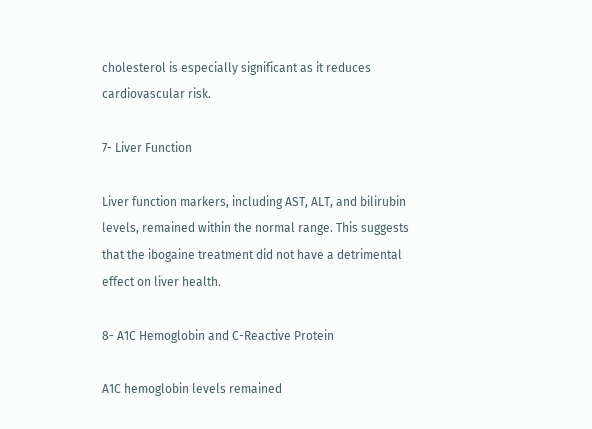cholesterol is especially significant as it reduces cardiovascular risk.

7- Liver Function

Liver function markers, including AST, ALT, and bilirubin levels, remained within the normal range. This suggests that the ibogaine treatment did not have a detrimental effect on liver health.

8- A1C Hemoglobin and C-Reactive Protein

A1C hemoglobin levels remained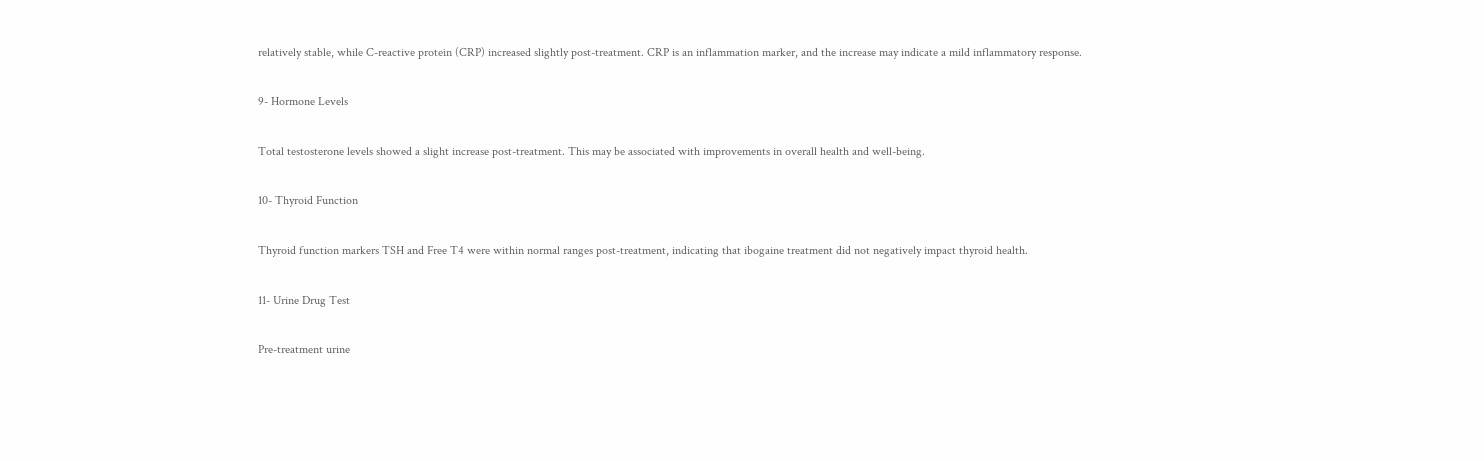relatively stable, while C-reactive protein (CRP) increased slightly post-treatment. CRP is an inflammation marker, and the increase may indicate a mild inflammatory response.

9- Hormone Levels

Total testosterone levels showed a slight increase post-treatment. This may be associated with improvements in overall health and well-being.

10- Thyroid Function

Thyroid function markers TSH and Free T4 were within normal ranges post-treatment, indicating that ibogaine treatment did not negatively impact thyroid health.

11- Urine Drug Test

Pre-treatment urine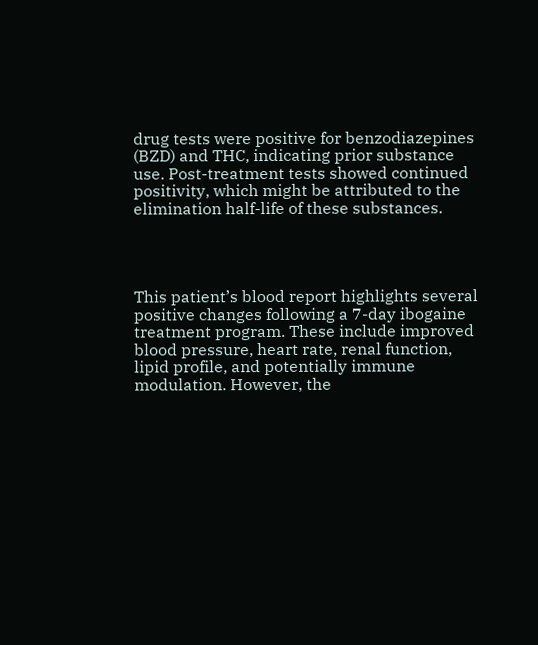drug tests were positive for benzodiazepines (BZD) and THC, indicating prior substance use. Post-treatment tests showed continued positivity, which might be attributed to the elimination half-life of these substances.




This patient’s blood report highlights several positive changes following a 7-day ibogaine treatment program. These include improved blood pressure, heart rate, renal function, lipid profile, and potentially immune modulation. However, the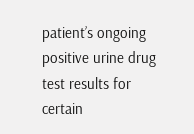patient’s ongoing positive urine drug test results for certain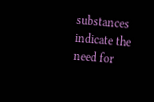substances indicate the need for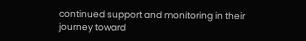continued support and monitoring in their journey toward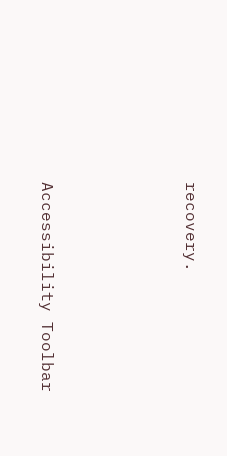recovery.




Accessibility Toolbar